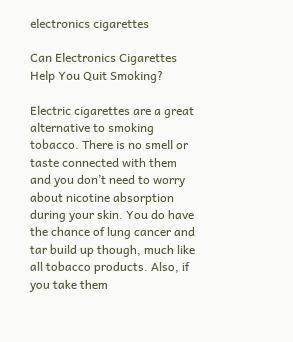electronics cigarettes

Can Electronics Cigarettes Help You Quit Smoking?

Electric cigarettes are a great alternative to smoking tobacco. There is no smell or taste connected with them and you don’t need to worry about nicotine absorption during your skin. You do have the chance of lung cancer and tar build up though, much like all tobacco products. Also, if you take them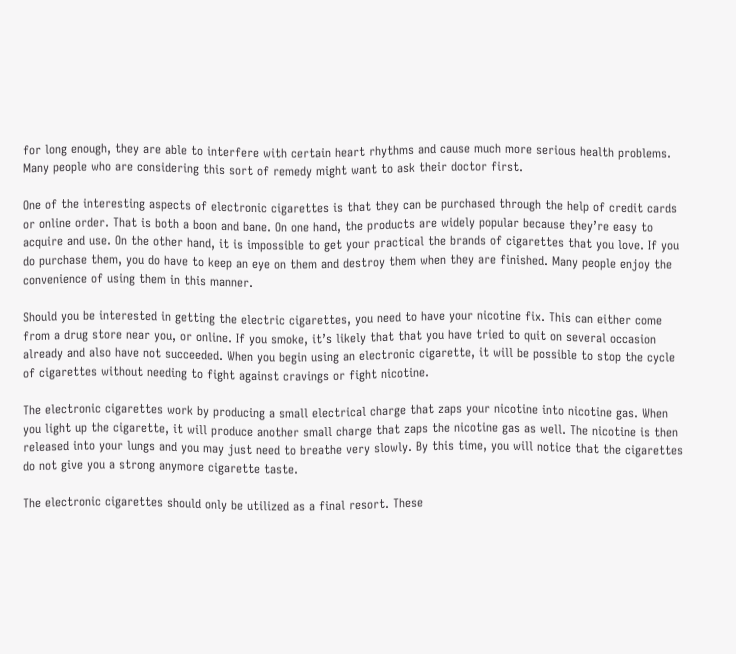for long enough, they are able to interfere with certain heart rhythms and cause much more serious health problems. Many people who are considering this sort of remedy might want to ask their doctor first.

One of the interesting aspects of electronic cigarettes is that they can be purchased through the help of credit cards or online order. That is both a boon and bane. On one hand, the products are widely popular because they’re easy to acquire and use. On the other hand, it is impossible to get your practical the brands of cigarettes that you love. If you do purchase them, you do have to keep an eye on them and destroy them when they are finished. Many people enjoy the convenience of using them in this manner.

Should you be interested in getting the electric cigarettes, you need to have your nicotine fix. This can either come from a drug store near you, or online. If you smoke, it’s likely that that you have tried to quit on several occasion already and also have not succeeded. When you begin using an electronic cigarette, it will be possible to stop the cycle of cigarettes without needing to fight against cravings or fight nicotine.

The electronic cigarettes work by producing a small electrical charge that zaps your nicotine into nicotine gas. When you light up the cigarette, it will produce another small charge that zaps the nicotine gas as well. The nicotine is then released into your lungs and you may just need to breathe very slowly. By this time, you will notice that the cigarettes do not give you a strong anymore cigarette taste.

The electronic cigarettes should only be utilized as a final resort. These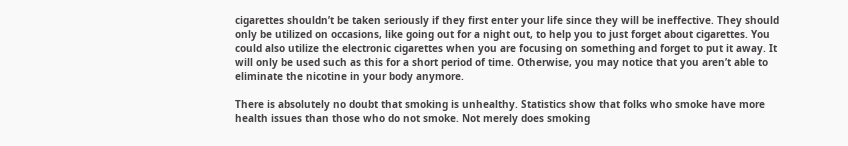cigarettes shouldn’t be taken seriously if they first enter your life since they will be ineffective. They should only be utilized on occasions, like going out for a night out, to help you to just forget about cigarettes. You could also utilize the electronic cigarettes when you are focusing on something and forget to put it away. It will only be used such as this for a short period of time. Otherwise, you may notice that you aren’t able to eliminate the nicotine in your body anymore.

There is absolutely no doubt that smoking is unhealthy. Statistics show that folks who smoke have more health issues than those who do not smoke. Not merely does smoking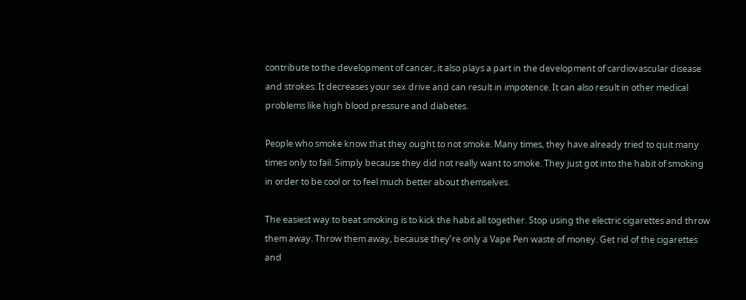contribute to the development of cancer, it also plays a part in the development of cardiovascular disease and strokes. It decreases your sex drive and can result in impotence. It can also result in other medical problems like high blood pressure and diabetes.

People who smoke know that they ought to not smoke. Many times, they have already tried to quit many times only to fail. Simply because they did not really want to smoke. They just got into the habit of smoking in order to be cool or to feel much better about themselves.

The easiest way to beat smoking is to kick the habit all together. Stop using the electric cigarettes and throw them away. Throw them away, because they’re only a Vape Pen waste of money. Get rid of the cigarettes and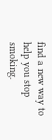find a new way to help you stop smoking.